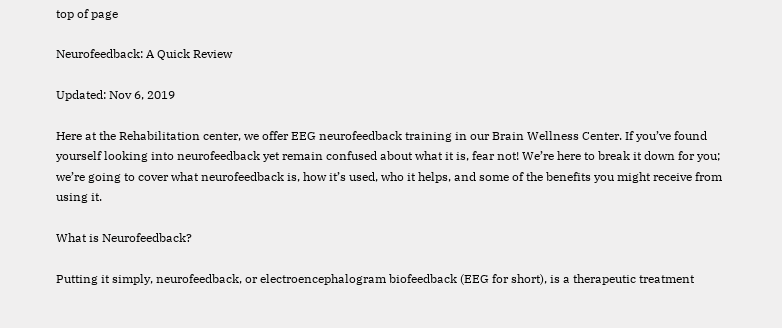top of page

Neurofeedback: A Quick Review

Updated: Nov 6, 2019

Here at the Rehabilitation center, we offer EEG neurofeedback training in our Brain Wellness Center. If you’ve found yourself looking into neurofeedback yet remain confused about what it is, fear not! We’re here to break it down for you; we’re going to cover what neurofeedback is, how it’s used, who it helps, and some of the benefits you might receive from using it.

What is Neurofeedback?

Putting it simply, neurofeedback, or electroencephalogram biofeedback (EEG for short), is a therapeutic treatment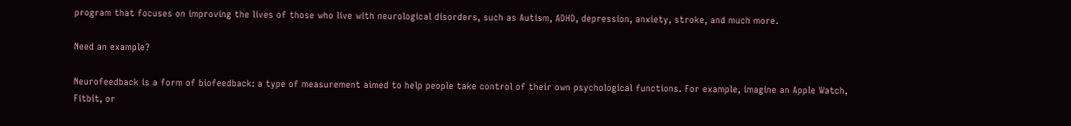program that focuses on improving the lives of those who live with neurological disorders, such as Autism, ADHD, depression, anxiety, stroke, and much more.

Need an example?

Neurofeedback is a form of biofeedback: a type of measurement aimed to help people take control of their own psychological functions. For example, imagine an Apple Watch, Fitbit, or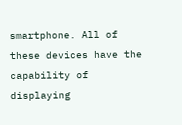smartphone. All of these devices have the capability of displaying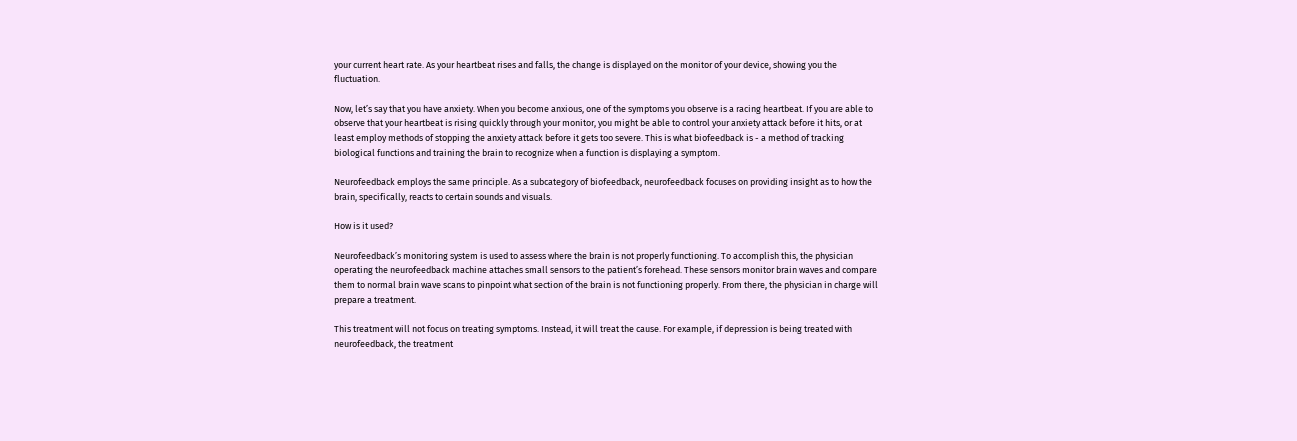your current heart rate. As your heartbeat rises and falls, the change is displayed on the monitor of your device, showing you the fluctuation.

Now, let’s say that you have anxiety. When you become anxious, one of the symptoms you observe is a racing heartbeat. If you are able to observe that your heartbeat is rising quickly through your monitor, you might be able to control your anxiety attack before it hits, or at least employ methods of stopping the anxiety attack before it gets too severe. This is what biofeedback is - a method of tracking biological functions and training the brain to recognize when a function is displaying a symptom.

Neurofeedback employs the same principle. As a subcategory of biofeedback, neurofeedback focuses on providing insight as to how the brain, specifically, reacts to certain sounds and visuals.

How is it used?

Neurofeedback’s monitoring system is used to assess where the brain is not properly functioning. To accomplish this, the physician operating the neurofeedback machine attaches small sensors to the patient’s forehead. These sensors monitor brain waves and compare them to normal brain wave scans to pinpoint what section of the brain is not functioning properly. From there, the physician in charge will prepare a treatment.

This treatment will not focus on treating symptoms. Instead, it will treat the cause. For example, if depression is being treated with neurofeedback, the treatment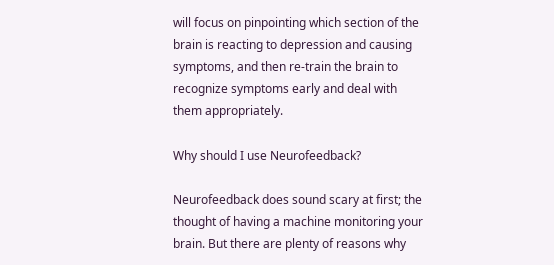will focus on pinpointing which section of the brain is reacting to depression and causing symptoms, and then re-train the brain to recognize symptoms early and deal with them appropriately.

Why should I use Neurofeedback?

Neurofeedback does sound scary at first; the thought of having a machine monitoring your brain. But there are plenty of reasons why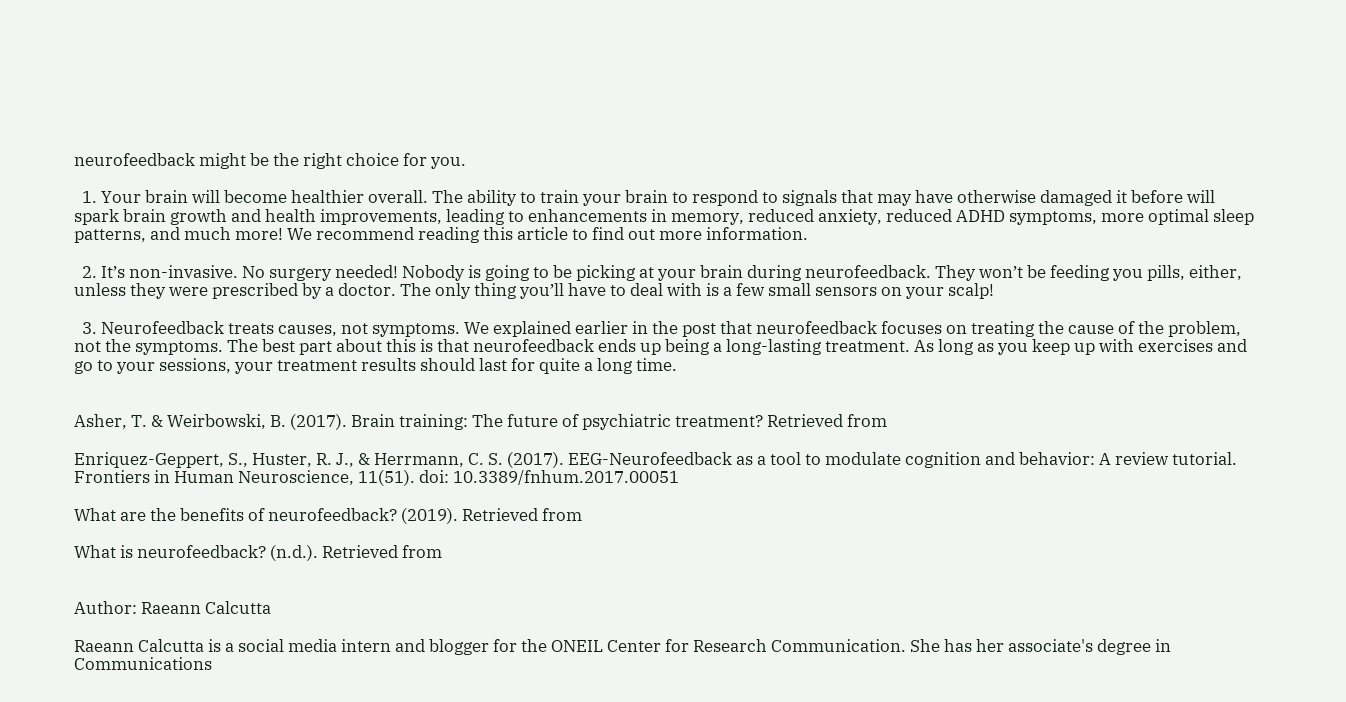neurofeedback might be the right choice for you.

  1. Your brain will become healthier overall. The ability to train your brain to respond to signals that may have otherwise damaged it before will spark brain growth and health improvements, leading to enhancements in memory, reduced anxiety, reduced ADHD symptoms, more optimal sleep patterns, and much more! We recommend reading this article to find out more information.

  2. It’s non-invasive. No surgery needed! Nobody is going to be picking at your brain during neurofeedback. They won’t be feeding you pills, either, unless they were prescribed by a doctor. The only thing you’ll have to deal with is a few small sensors on your scalp!

  3. Neurofeedback treats causes, not symptoms. We explained earlier in the post that neurofeedback focuses on treating the cause of the problem, not the symptoms. The best part about this is that neurofeedback ends up being a long-lasting treatment. As long as you keep up with exercises and go to your sessions, your treatment results should last for quite a long time.


Asher, T. & Weirbowski, B. (2017). Brain training: The future of psychiatric treatment? Retrieved from

Enriquez-Geppert, S., Huster, R. J., & Herrmann, C. S. (2017). EEG-Neurofeedback as a tool to modulate cognition and behavior: A review tutorial. Frontiers in Human Neuroscience, 11(51). doi: 10.3389/fnhum.2017.00051

What are the benefits of neurofeedback? (2019). Retrieved from

What is neurofeedback? (n.d.). Retrieved from


Author: Raeann Calcutta

Raeann Calcutta is a social media intern and blogger for the ONEIL Center for Research Communication. She has her associate's degree in Communications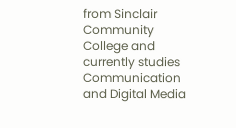from Sinclair Community College and currently studies Communication and Digital Media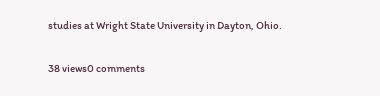studies at Wright State University in Dayton, Ohio.

38 views0 comments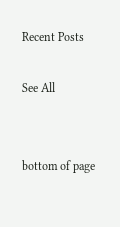Recent Posts

See All


bottom of page